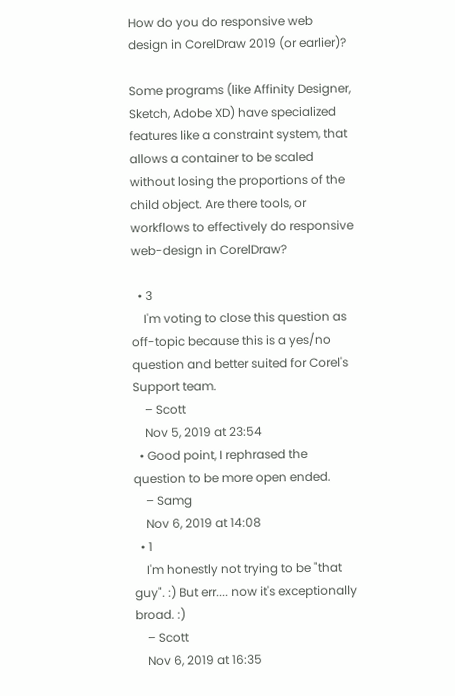How do you do responsive web design in CorelDraw 2019 (or earlier)?

Some programs (like Affinity Designer, Sketch, Adobe XD) have specialized features like a constraint system, that allows a container to be scaled without losing the proportions of the child object. Are there tools, or workflows to effectively do responsive web-design in CorelDraw?

  • 3
    I'm voting to close this question as off-topic because this is a yes/no question and better suited for Corel's Support team.
    – Scott
    Nov 5, 2019 at 23:54
  • Good point, I rephrased the question to be more open ended.
    – Samg
    Nov 6, 2019 at 14:08
  • 1
    I'm honestly not trying to be "that guy". :) But err.... now it's exceptionally broad. :)
    – Scott
    Nov 6, 2019 at 16:35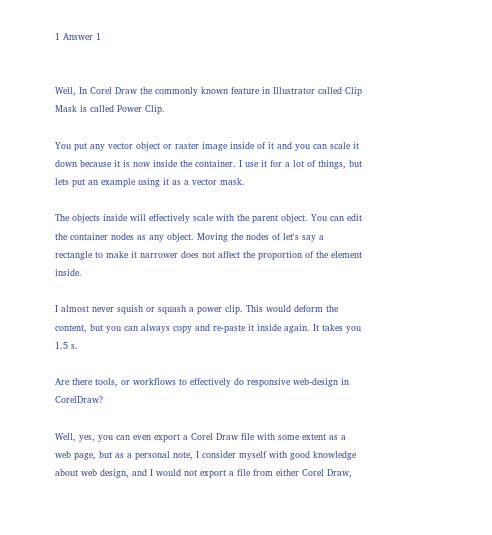1 Answer 1


Well, In Corel Draw the commonly known feature in Illustrator called Clip Mask is called Power Clip.

You put any vector object or raster image inside of it and you can scale it down because it is now inside the container. I use it for a lot of things, but lets put an example using it as a vector mask.

The objects inside will effectively scale with the parent object. You can edit the container nodes as any object. Moving the nodes of let's say a rectangle to make it narrower does not affect the proportion of the element inside.

I almost never squish or squash a power clip. This would deform the content, but you can always copy and re-paste it inside again. It takes you 1.5 s.

Are there tools, or workflows to effectively do responsive web-design in CorelDraw?

Well, yes, you can even export a Corel Draw file with some extent as a web page, but as a personal note, I consider myself with good knowledge about web design, and I would not export a file from either Corel Draw,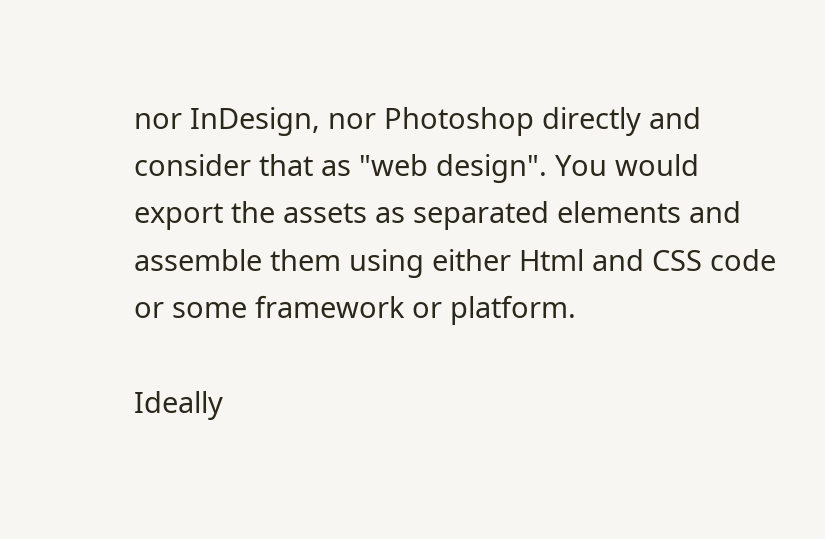nor InDesign, nor Photoshop directly and consider that as "web design". You would export the assets as separated elements and assemble them using either Html and CSS code or some framework or platform.

Ideally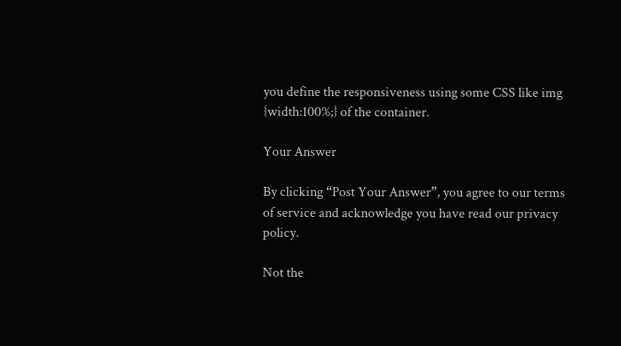you define the responsiveness using some CSS like img {width:100%;} of the container.

Your Answer

By clicking “Post Your Answer”, you agree to our terms of service and acknowledge you have read our privacy policy.

Not the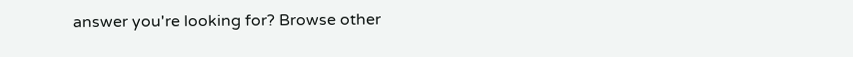answer you're looking for? Browse other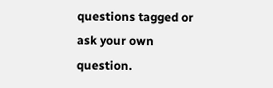questions tagged or ask your own question.